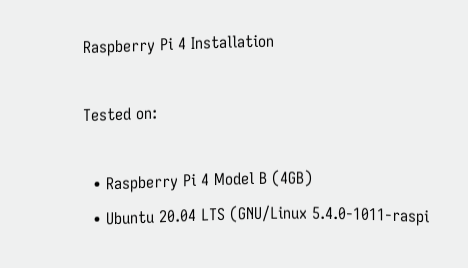Raspberry Pi 4 Installation

Tested on:

  • Raspberry Pi 4 Model B (4GB)
  • Ubuntu 20.04 LTS (GNU/Linux 5.4.0-1011-raspi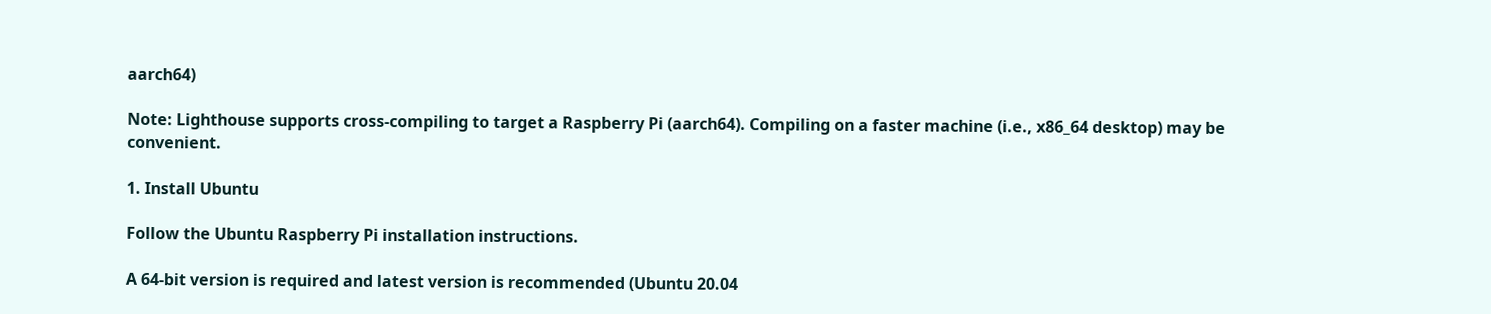aarch64)

Note: Lighthouse supports cross-compiling to target a Raspberry Pi (aarch64). Compiling on a faster machine (i.e., x86_64 desktop) may be convenient.

1. Install Ubuntu

Follow the Ubuntu Raspberry Pi installation instructions.

A 64-bit version is required and latest version is recommended (Ubuntu 20.04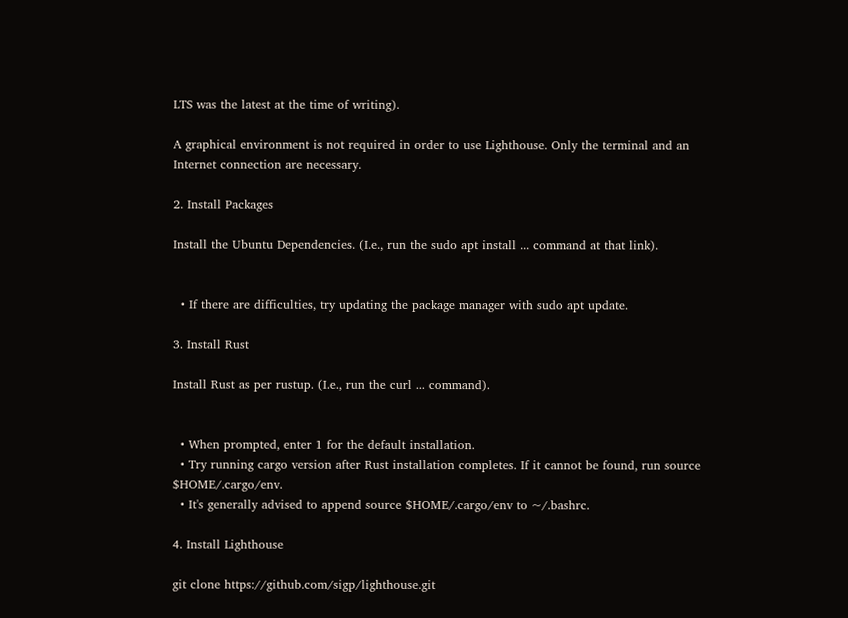LTS was the latest at the time of writing).

A graphical environment is not required in order to use Lighthouse. Only the terminal and an Internet connection are necessary.

2. Install Packages

Install the Ubuntu Dependencies. (I.e., run the sudo apt install ... command at that link).


  • If there are difficulties, try updating the package manager with sudo apt update.

3. Install Rust

Install Rust as per rustup. (I.e., run the curl ... command).


  • When prompted, enter 1 for the default installation.
  • Try running cargo version after Rust installation completes. If it cannot be found, run source $HOME/.cargo/env.
  • It's generally advised to append source $HOME/.cargo/env to ~/.bashrc.

4. Install Lighthouse

git clone https://github.com/sigp/lighthouse.git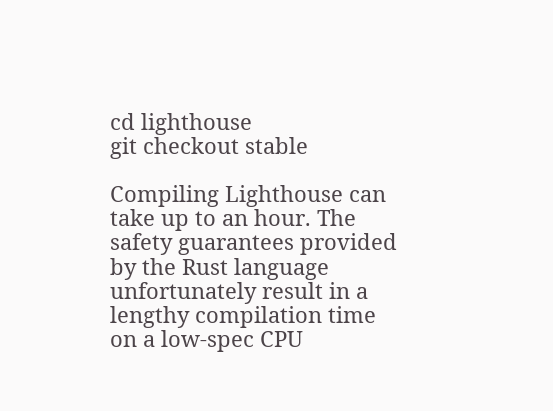cd lighthouse
git checkout stable

Compiling Lighthouse can take up to an hour. The safety guarantees provided by the Rust language unfortunately result in a lengthy compilation time on a low-spec CPU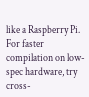like a Raspberry Pi. For faster compilation on low-spec hardware, try cross-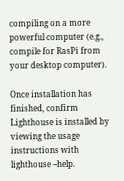compiling on a more powerful computer (e.g., compile for RasPi from your desktop computer).

Once installation has finished, confirm Lighthouse is installed by viewing the usage instructions with lighthouse --help.